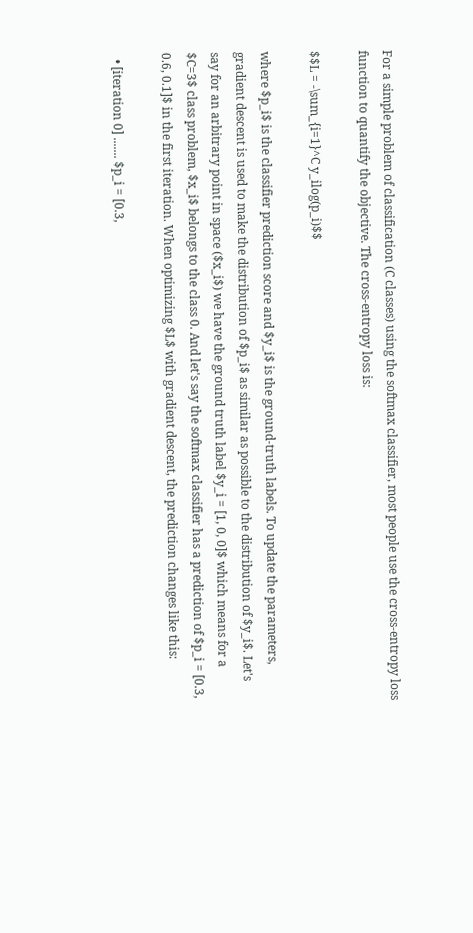For a simple problem of classification (C classes) using the softmax classifier, most people use the cross-entropy loss function to quantify the objective. The cross-entropy loss is:

$$L = -\sum_{i=1}^C y_ilog(p_i)$$

where $p_i$ is the classifier prediction score and $y_i$ is the ground-truth labels. To update the parameters, gradient descent is used to make the distribution of $p_i$ as similar as possible to the distribution of $y_i$. Let's say for an arbitrary point in space ($x_i$) we have the ground truth label $y_i = [1, 0, 0]$ which means for a $C=3$ class problem, $x_i$ belongs to the class 0. And let's say the softmax classifier has a prediction of $p_i = [0.3, 0.6, 0.1]$ in the first iteration. When optimizing $L$ with gradient descent, the prediction changes like this:

  • [iteration 0] ....... $p_i = [0.3,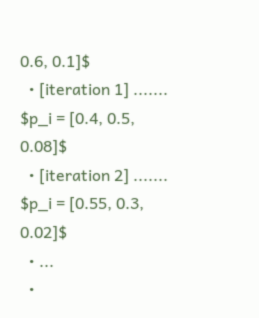0.6, 0.1]$
  • [iteration 1] ....... $p_i = [0.4, 0.5, 0.08]$
  • [iteration 2] ....... $p_i = [0.55, 0.3, 0.02]$
  • ...
  •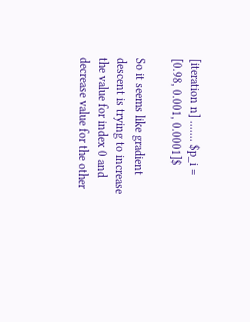[iteration n] ....... $p_i = [0.98, 0.001, 0.0001]$

So it seems like gradient descent is trying to increase the value for index 0 and decrease value for the other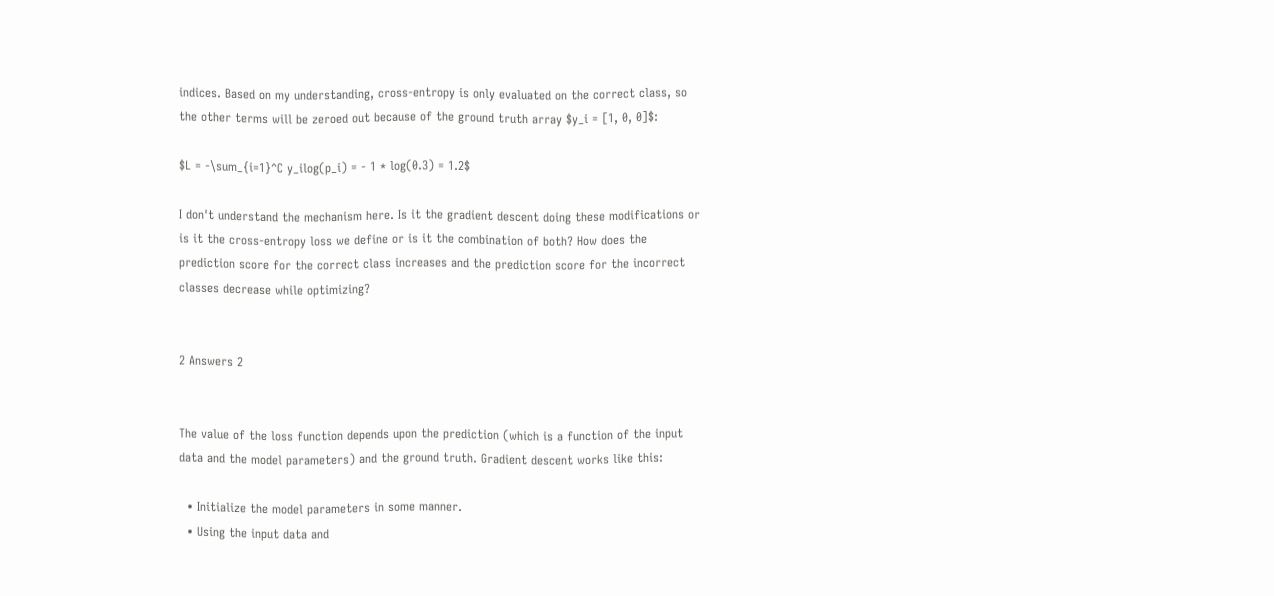indices. Based on my understanding, cross-entropy is only evaluated on the correct class, so the other terms will be zeroed out because of the ground truth array $y_i = [1, 0, 0]$:

$L = -\sum_{i=1}^C y_ilog(p_i) = - 1 * log(0.3) = 1.2$

I don't understand the mechanism here. Is it the gradient descent doing these modifications or is it the cross-entropy loss we define or is it the combination of both? How does the prediction score for the correct class increases and the prediction score for the incorrect classes decrease while optimizing?


2 Answers 2


The value of the loss function depends upon the prediction (which is a function of the input data and the model parameters) and the ground truth. Gradient descent works like this:

  • Initialize the model parameters in some manner.
  • Using the input data and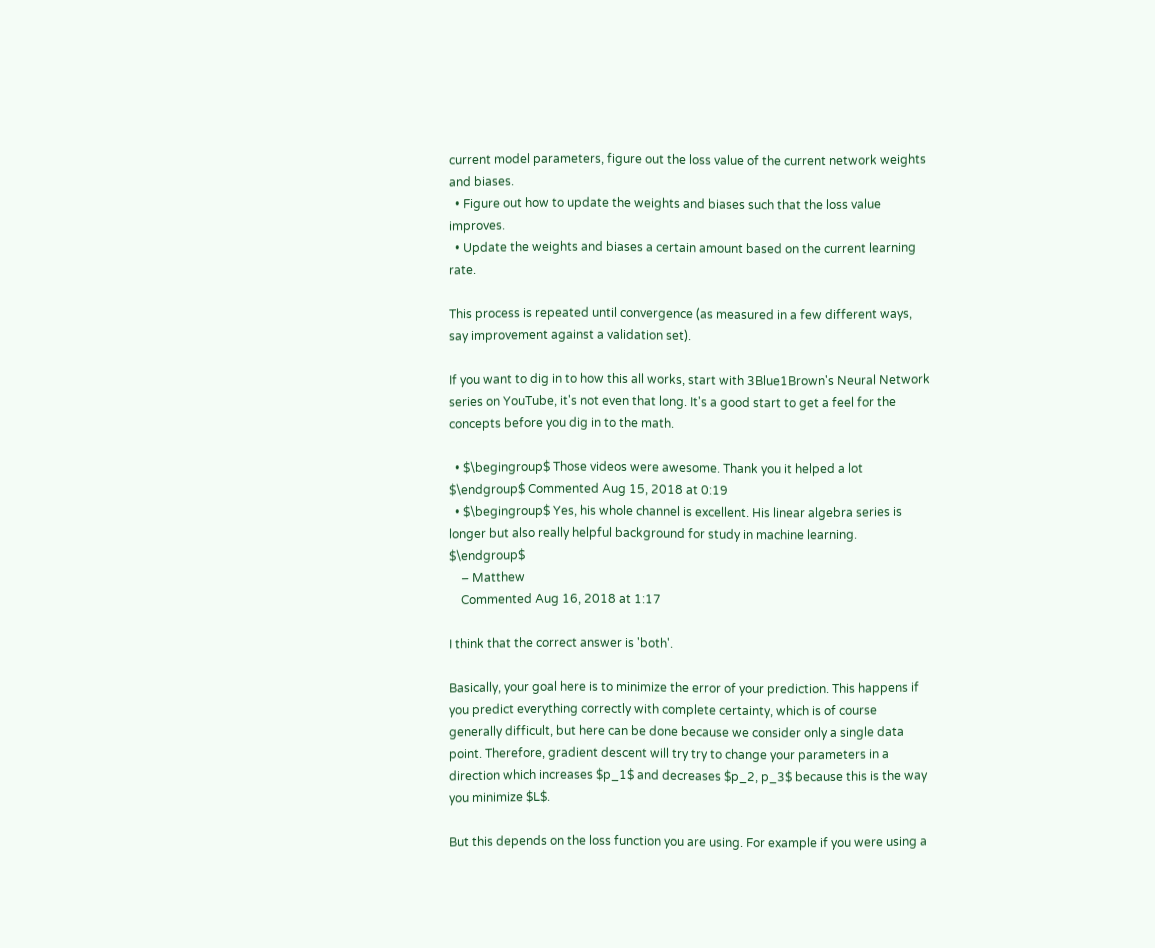current model parameters, figure out the loss value of the current network weights and biases.
  • Figure out how to update the weights and biases such that the loss value improves.
  • Update the weights and biases a certain amount based on the current learning rate.

This process is repeated until convergence (as measured in a few different ways, say improvement against a validation set).

If you want to dig in to how this all works, start with 3Blue1Brown's Neural Network series on YouTube, it's not even that long. It's a good start to get a feel for the concepts before you dig in to the math.

  • $\begingroup$ Those videos were awesome. Thank you it helped a lot $\endgroup$ Commented Aug 15, 2018 at 0:19
  • $\begingroup$ Yes, his whole channel is excellent. His linear algebra series is longer but also really helpful background for study in machine learning. $\endgroup$
    – Matthew
    Commented Aug 16, 2018 at 1:17

I think that the correct answer is 'both'.

Basically, your goal here is to minimize the error of your prediction. This happens if you predict everything correctly with complete certainty, which is of course generally difficult, but here can be done because we consider only a single data point. Therefore, gradient descent will try try to change your parameters in a direction which increases $p_1$ and decreases $p_2, p_3$ because this is the way you minimize $L$.

But this depends on the loss function you are using. For example if you were using a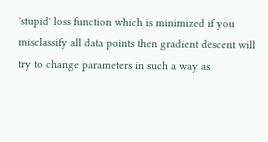'stupid' loss function which is minimized if you misclassify all data points then gradient descent will try to change parameters in such a way as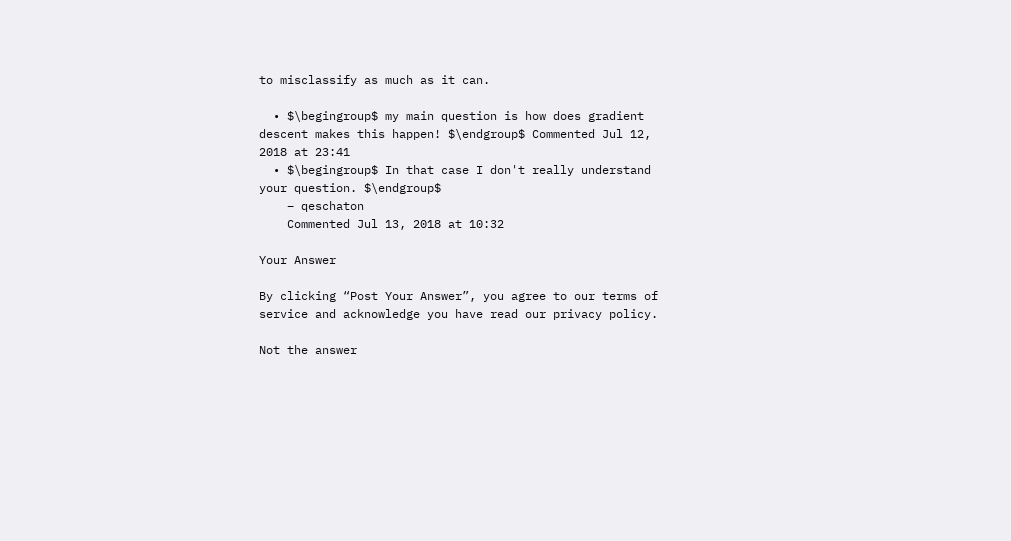to misclassify as much as it can.

  • $\begingroup$ my main question is how does gradient descent makes this happen! $\endgroup$ Commented Jul 12, 2018 at 23:41
  • $\begingroup$ In that case I don't really understand your question. $\endgroup$
    – qeschaton
    Commented Jul 13, 2018 at 10:32

Your Answer

By clicking “Post Your Answer”, you agree to our terms of service and acknowledge you have read our privacy policy.

Not the answer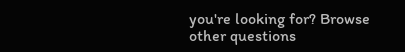you're looking for? Browse other questions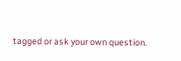tagged or ask your own question.